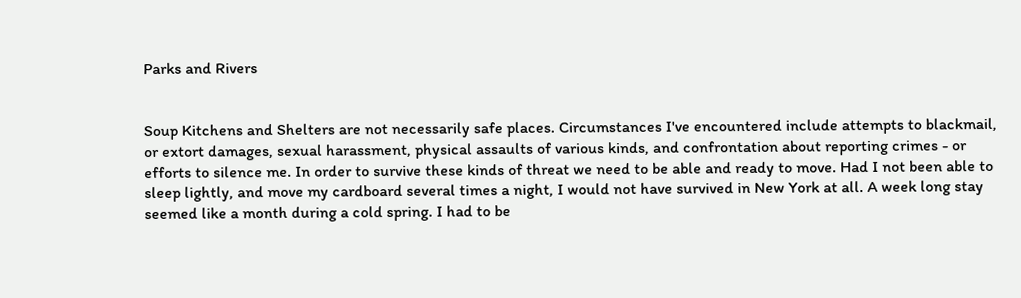Parks and Rivers


Soup Kitchens and Shelters are not necessarily safe places. Circumstances I've encountered include attempts to blackmail, or extort damages, sexual harassment, physical assaults of various kinds, and confrontation about reporting crimes - or efforts to silence me. In order to survive these kinds of threat we need to be able and ready to move. Had I not been able to sleep lightly, and move my cardboard several times a night, I would not have survived in New York at all. A week long stay seemed like a month during a cold spring. I had to be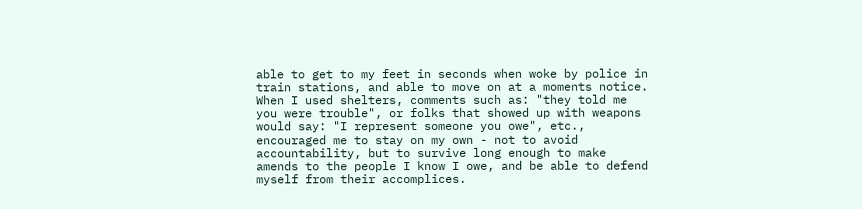able to get to my feet in seconds when woke by police in train stations, and able to move on at a moments notice. When I used shelters, comments such as: "they told me you were trouble", or folks that showed up with weapons would say: "I represent someone you owe", etc., encouraged me to stay on my own - not to avoid accountability, but to survive long enough to make amends to the people I know I owe, and be able to defend myself from their accomplices.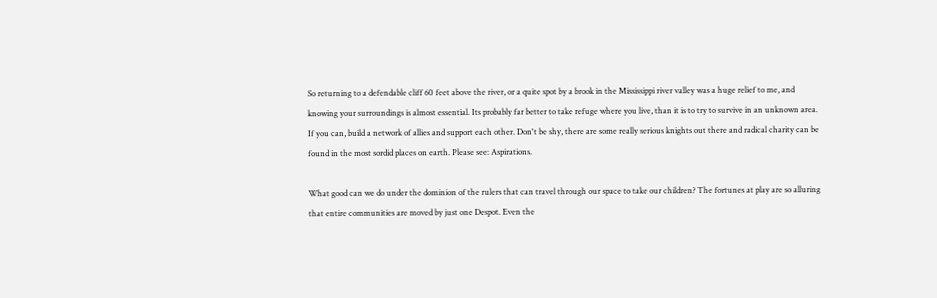So returning to a defendable cliff 60 feet above the river, or a quite spot by a brook in the Mississippi river valley was a huge relief to me, and knowing your surroundings is almost essential. Its probably far better to take refuge where you live, than it is to try to survive in an unknown area. If you can, build a network of allies and support each other. Don't be shy, there are some really serious knights out there and radical charity can be found in the most sordid places on earth. Please see: Aspirations.

What good can we do under the dominion of the rulers that can travel through our space to take our children? The fortunes at play are so alluring that entire communities are moved by just one Despot. Even the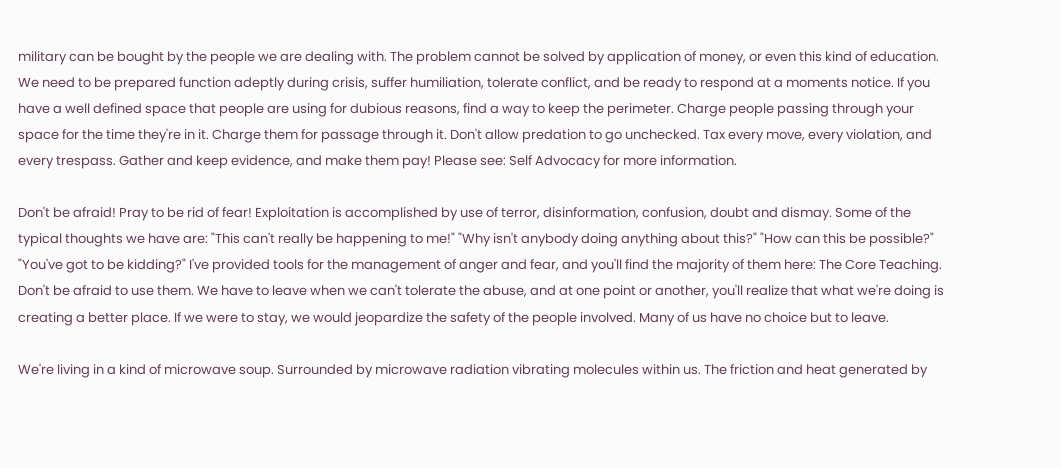military can be bought by the people we are dealing with. The problem cannot be solved by application of money, or even this kind of education. We need to be prepared function adeptly during crisis, suffer humiliation, tolerate conflict, and be ready to respond at a moments notice. If you have a well defined space that people are using for dubious reasons, find a way to keep the perimeter. Charge people passing through your space for the time they're in it. Charge them for passage through it. Don't allow predation to go unchecked. Tax every move, every violation, and every trespass. Gather and keep evidence, and make them pay! Please see: Self Advocacy for more information.

Don't be afraid! Pray to be rid of fear! Exploitation is accomplished by use of terror, disinformation, confusion, doubt and dismay. Some of the typical thoughts we have are: "This can't really be happening to me!" "Why isn't anybody doing anything about this?" "How can this be possible?" "You've got to be kidding?" I've provided tools for the management of anger and fear, and you'll find the majority of them here: The Core Teaching. Don't be afraid to use them. We have to leave when we can't tolerate the abuse, and at one point or another, you'll realize that what we're doing is creating a better place. If we were to stay, we would jeopardize the safety of the people involved. Many of us have no choice but to leave.

We're living in a kind of microwave soup. Surrounded by microwave radiation vibrating molecules within us. The friction and heat generated by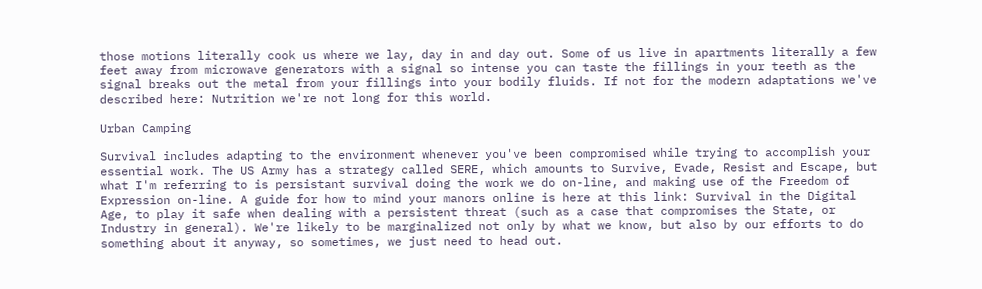those motions literally cook us where we lay, day in and day out. Some of us live in apartments literally a few feet away from microwave generators with a signal so intense you can taste the fillings in your teeth as the signal breaks out the metal from your fillings into your bodily fluids. If not for the modern adaptations we've described here: Nutrition we're not long for this world.

Urban Camping

Survival includes adapting to the environment whenever you've been compromised while trying to accomplish your essential work. The US Army has a strategy called SERE, which amounts to Survive, Evade, Resist and Escape, but what I'm referring to is persistant survival doing the work we do on-line, and making use of the Freedom of Expression on-line. A guide for how to mind your manors online is here at this link: Survival in the Digital Age, to play it safe when dealing with a persistent threat (such as a case that compromises the State, or Industry in general). We're likely to be marginalized not only by what we know, but also by our efforts to do something about it anyway, so sometimes, we just need to head out.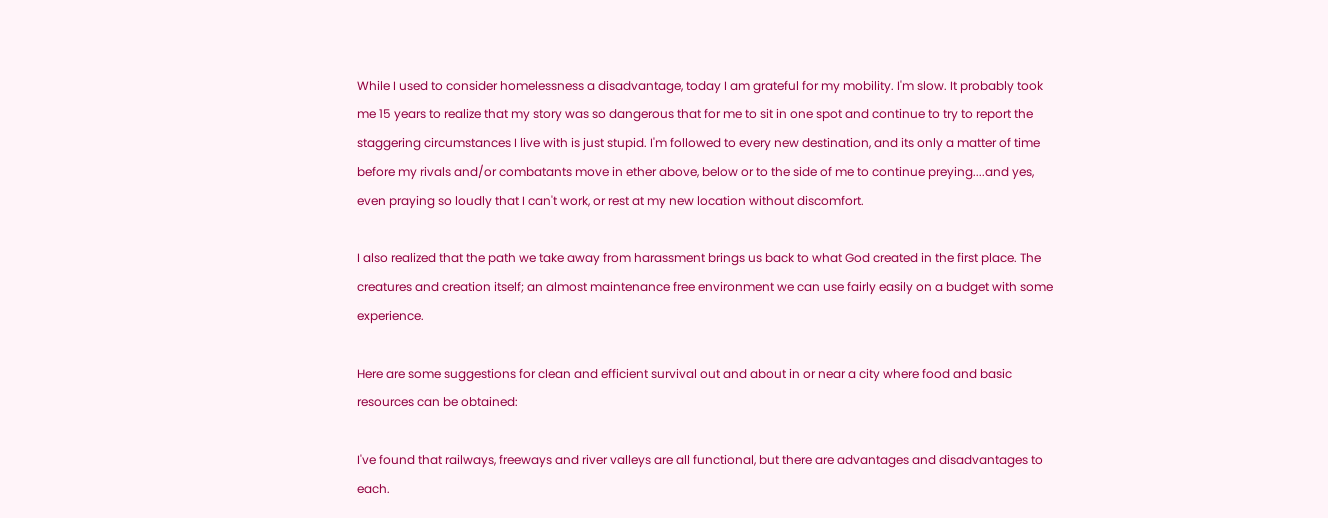While I used to consider homelessness a disadvantage, today I am grateful for my mobility. I'm slow. It probably took me 15 years to realize that my story was so dangerous that for me to sit in one spot and continue to try to report the staggering circumstances I live with is just stupid. I'm followed to every new destination, and its only a matter of time before my rivals and/or combatants move in ether above, below or to the side of me to continue preying....and yes, even praying so loudly that I can't work, or rest at my new location without discomfort.

I also realized that the path we take away from harassment brings us back to what God created in the first place. The creatures and creation itself; an almost maintenance free environment we can use fairly easily on a budget with some experience.

Here are some suggestions for clean and efficient survival out and about in or near a city where food and basic resources can be obtained:

I've found that railways, freeways and river valleys are all functional, but there are advantages and disadvantages to each.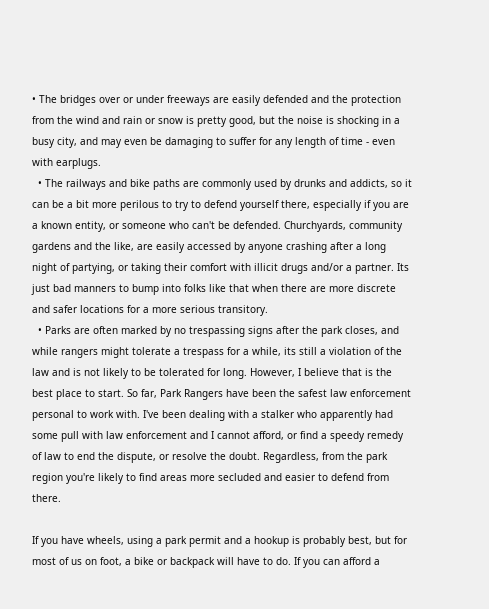• The bridges over or under freeways are easily defended and the protection from the wind and rain or snow is pretty good, but the noise is shocking in a busy city, and may even be damaging to suffer for any length of time - even with earplugs.
  • The railways and bike paths are commonly used by drunks and addicts, so it can be a bit more perilous to try to defend yourself there, especially if you are a known entity, or someone who can't be defended. Churchyards, community gardens and the like, are easily accessed by anyone crashing after a long night of partying, or taking their comfort with illicit drugs and/or a partner. Its just bad manners to bump into folks like that when there are more discrete and safer locations for a more serious transitory.
  • Parks are often marked by no trespassing signs after the park closes, and while rangers might tolerate a trespass for a while, its still a violation of the law and is not likely to be tolerated for long. However, I believe that is the best place to start. So far, Park Rangers have been the safest law enforcement personal to work with. I've been dealing with a stalker who apparently had some pull with law enforcement and I cannot afford, or find a speedy remedy of law to end the dispute, or resolve the doubt. Regardless, from the park region you're likely to find areas more secluded and easier to defend from there.

If you have wheels, using a park permit and a hookup is probably best, but for most of us on foot, a bike or backpack will have to do. If you can afford a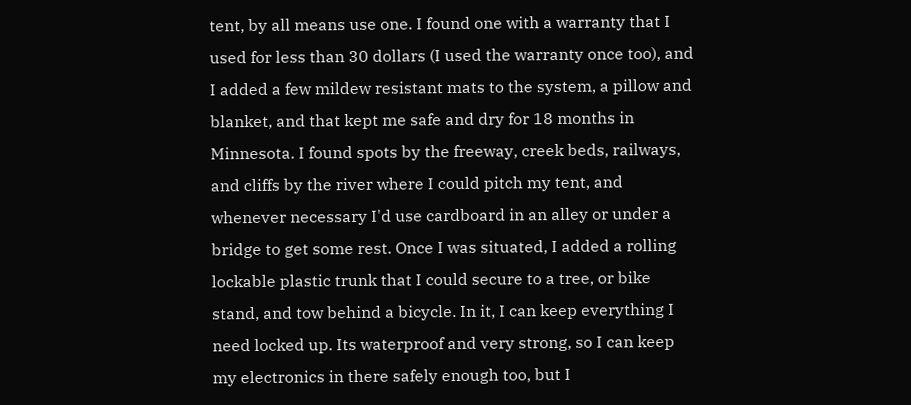tent, by all means use one. I found one with a warranty that I used for less than 30 dollars (I used the warranty once too), and I added a few mildew resistant mats to the system, a pillow and blanket, and that kept me safe and dry for 18 months in Minnesota. I found spots by the freeway, creek beds, railways, and cliffs by the river where I could pitch my tent, and whenever necessary I'd use cardboard in an alley or under a bridge to get some rest. Once I was situated, I added a rolling lockable plastic trunk that I could secure to a tree, or bike stand, and tow behind a bicycle. In it, I can keep everything I need locked up. Its waterproof and very strong, so I can keep my electronics in there safely enough too, but I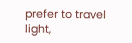prefer to travel light,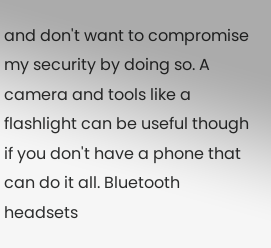and don't want to compromise my security by doing so. A camera and tools like a flashlight can be useful though if you don't have a phone that can do it all. Bluetooth headsets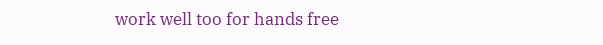work well too for hands free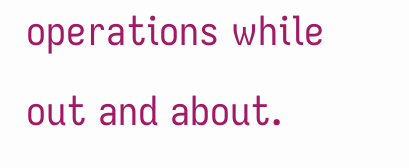operations while out and about.